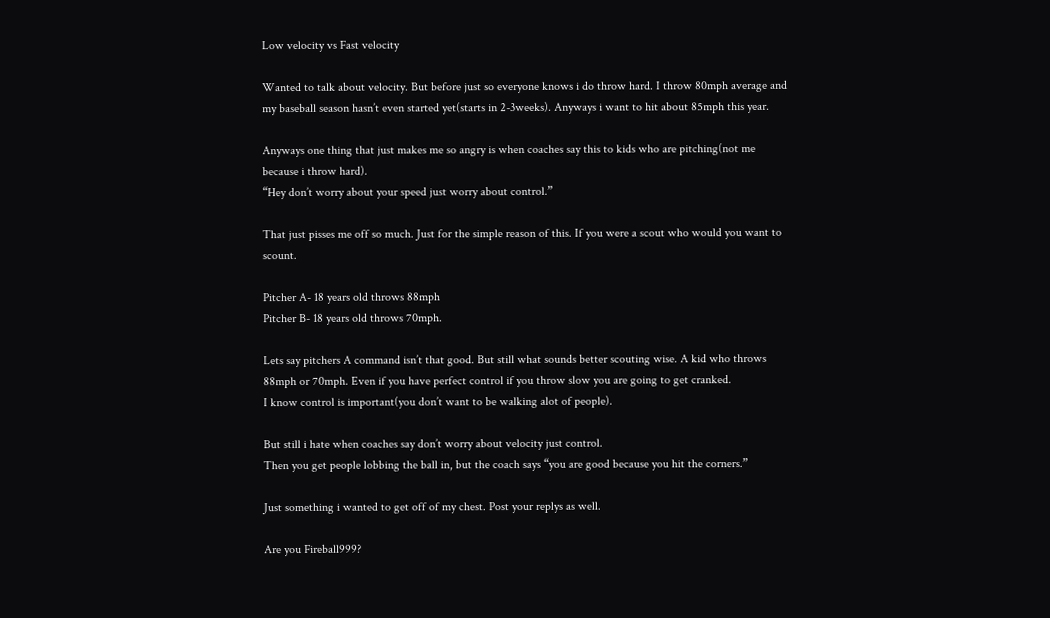Low velocity vs Fast velocity

Wanted to talk about velocity. But before just so everyone knows i do throw hard. I throw 80mph average and my baseball season hasn’t even started yet(starts in 2-3weeks). Anyways i want to hit about 85mph this year.

Anyways one thing that just makes me so angry is when coaches say this to kids who are pitching(not me because i throw hard).
“Hey don’t worry about your speed just worry about control.”

That just pisses me off so much. Just for the simple reason of this. If you were a scout who would you want to scount.

Pitcher A- 18 years old throws 88mph
Pitcher B- 18 years old throws 70mph.

Lets say pitchers A command isn’t that good. But still what sounds better scouting wise. A kid who throws 88mph or 70mph. Even if you have perfect control if you throw slow you are going to get cranked.
I know control is important(you don’t want to be walking alot of people).

But still i hate when coaches say don’t worry about velocity just control.
Then you get people lobbing the ball in, but the coach says “you are good because you hit the corners.”

Just something i wanted to get off of my chest. Post your replys as well.

Are you Fireball999?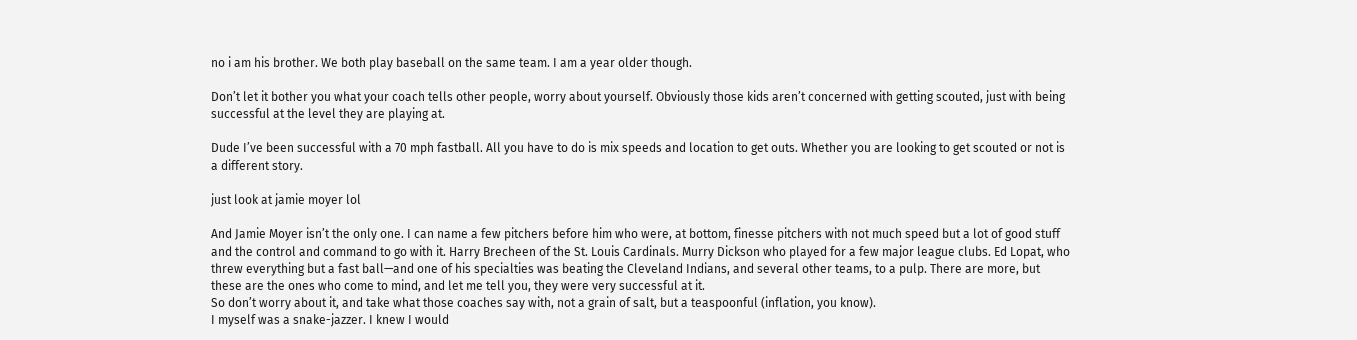no i am his brother. We both play baseball on the same team. I am a year older though.

Don’t let it bother you what your coach tells other people, worry about yourself. Obviously those kids aren’t concerned with getting scouted, just with being successful at the level they are playing at.

Dude I’ve been successful with a 70 mph fastball. All you have to do is mix speeds and location to get outs. Whether you are looking to get scouted or not is a different story.

just look at jamie moyer lol

And Jamie Moyer isn’t the only one. I can name a few pitchers before him who were, at bottom, finesse pitchers with not much speed but a lot of good stuff and the control and command to go with it. Harry Brecheen of the St. Louis Cardinals. Murry Dickson who played for a few major league clubs. Ed Lopat, who threw everything but a fast ball—and one of his specialties was beating the Cleveland Indians, and several other teams, to a pulp. There are more, but these are the ones who come to mind, and let me tell you, they were very successful at it.
So don’t worry about it, and take what those coaches say with, not a grain of salt, but a teaspoonful (inflation, you know).
I myself was a snake-jazzer. I knew I would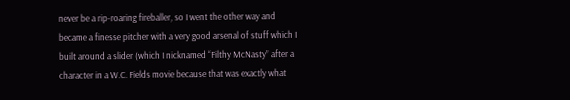never be a rip-roaring fireballer, so I went the other way and became a finesse pitcher with a very good arsenal of stuff which I built around a slider (which I nicknamed “Filthy McNasty” after a character in a W.C. Fields movie because that was exactly what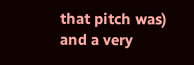that pitch was) and a very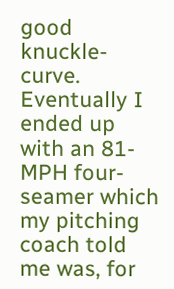good knuckle-curve. Eventually I ended up with an 81-MPH four-seamer which my pitching coach told me was, for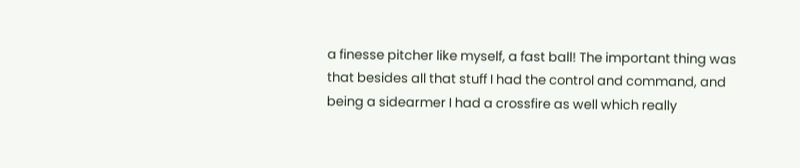a finesse pitcher like myself, a fast ball! The important thing was that besides all that stuff I had the control and command, and being a sidearmer I had a crossfire as well which really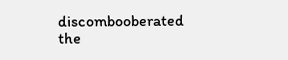discombooberated the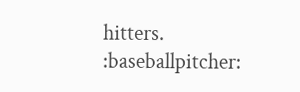hitters. :baseballpitcher: